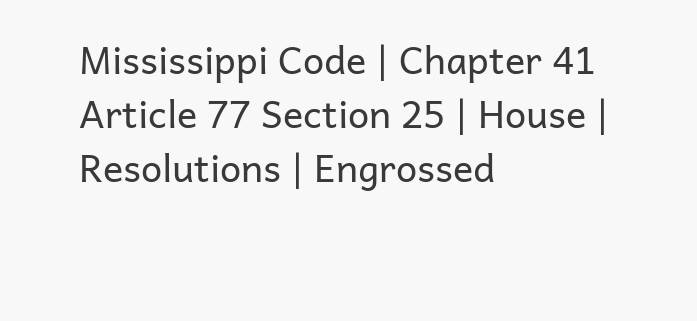Mississippi Code | Chapter 41 Article 77 Section 25 | House | Resolutions | Engrossed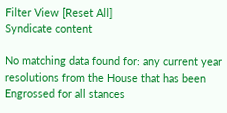Filter View [Reset All]
Syndicate content

No matching data found for: any current year resolutions from the House that has been Engrossed for all stances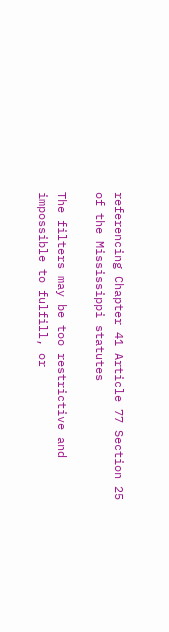referencing Chapter 41 Article 77 Section 25 of the Mississippi statutes

The filters may be too restrictive and impossible to fulfill, or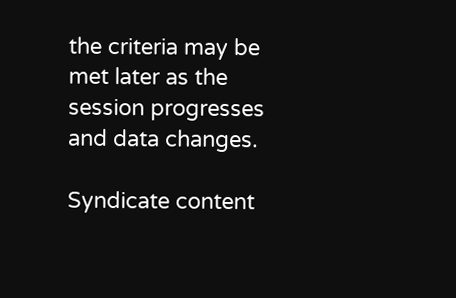the criteria may be met later as the session progresses and data changes.

Syndicate content